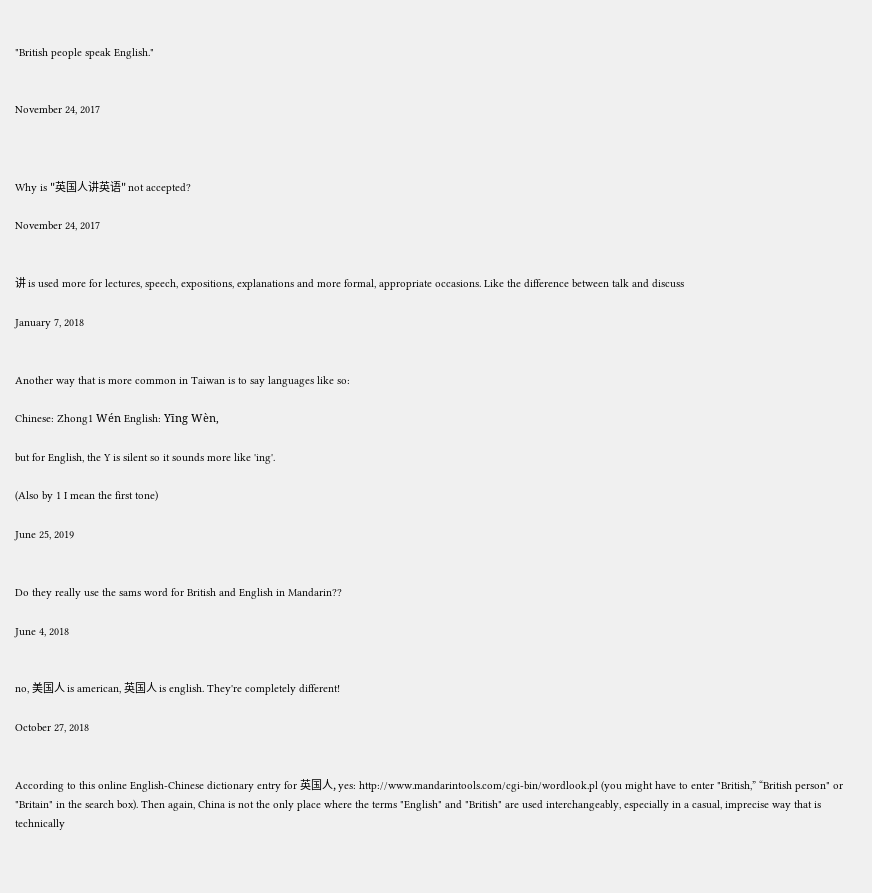"British people speak English."


November 24, 2017



Why is "英国人讲英语" not accepted?

November 24, 2017


讲 is used more for lectures, speech, expositions, explanations and more formal, appropriate occasions. Like the difference between talk and discuss

January 7, 2018


Another way that is more common in Taiwan is to say languages like so:

Chinese: Zhong1 Wén English: Yīng Wèn,

but for English, the Y is silent so it sounds more like 'ing'.

(Also by 1 I mean the first tone)

June 25, 2019


Do they really use the sams word for British and English in Mandarin??

June 4, 2018


no, 美国人 is american, 英国人 is english. They're completely different!

October 27, 2018


According to this online English-Chinese dictionary entry for 英国人, yes: http://www.mandarintools.com/cgi-bin/wordlook.pl (you might have to enter "British,” “British person" or "Britain" in the search box). Then again, China is not the only place where the terms "English" and "British" are used interchangeably, especially in a casual, imprecise way that is technically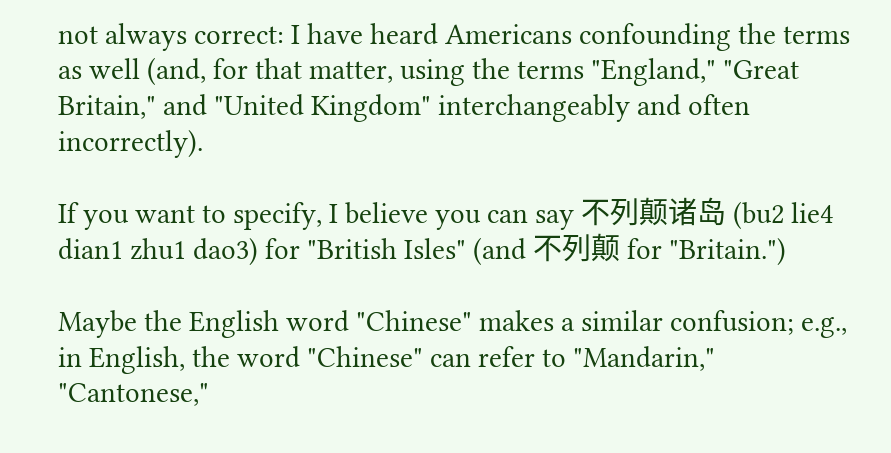not always correct: I have heard Americans confounding the terms as well (and, for that matter, using the terms "England," "Great Britain," and "United Kingdom" interchangeably and often incorrectly).

If you want to specify, I believe you can say 不列颠诸岛 (bu2 lie4 dian1 zhu1 dao3) for "British Isles" (and 不列颠 for "Britain.")

Maybe the English word "Chinese" makes a similar confusion; e.g., in English, the word "Chinese" can refer to "Mandarin," "Cantonese,"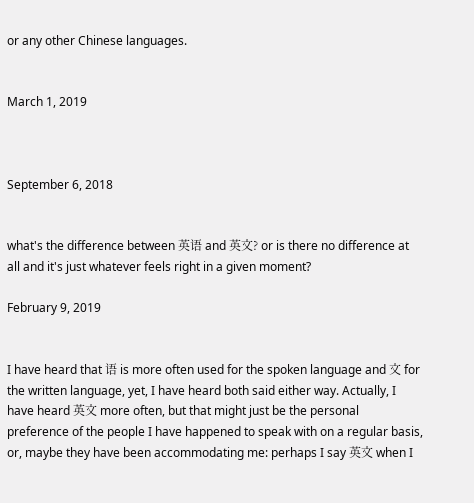or any other Chinese languages.


March 1, 2019



September 6, 2018


what's the difference between 英语 and 英文? or is there no difference at all and it's just whatever feels right in a given moment?

February 9, 2019


I have heard that 语 is more often used for the spoken language and 文 for the written language, yet, I have heard both said either way. Actually, I have heard 英文 more often, but that might just be the personal preference of the people I have happened to speak with on a regular basis, or, maybe they have been accommodating me: perhaps I say 英文 when I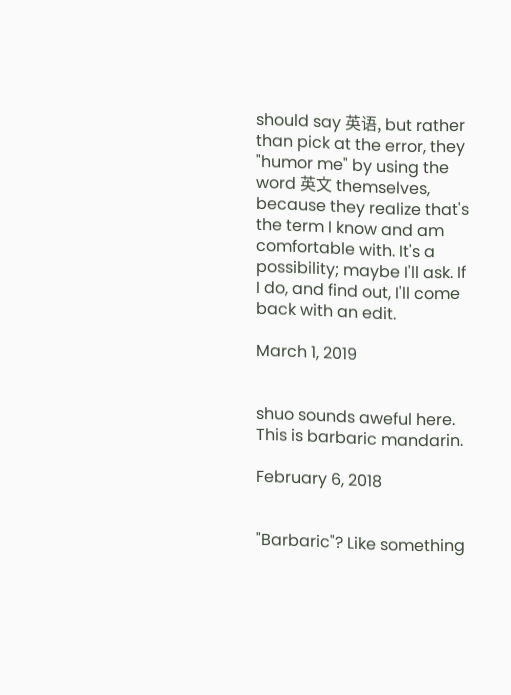should say 英语, but rather than pick at the error, they "humor me" by using the word 英文 themselves, because they realize that's the term I know and am comfortable with. It's a possibility; maybe I'll ask. If I do, and find out, I'll come back with an edit.

March 1, 2019


shuo sounds aweful here. This is barbaric mandarin.

February 6, 2018


"Barbaric"? Like something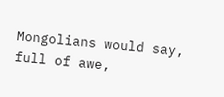Mongolians would say, full of awe,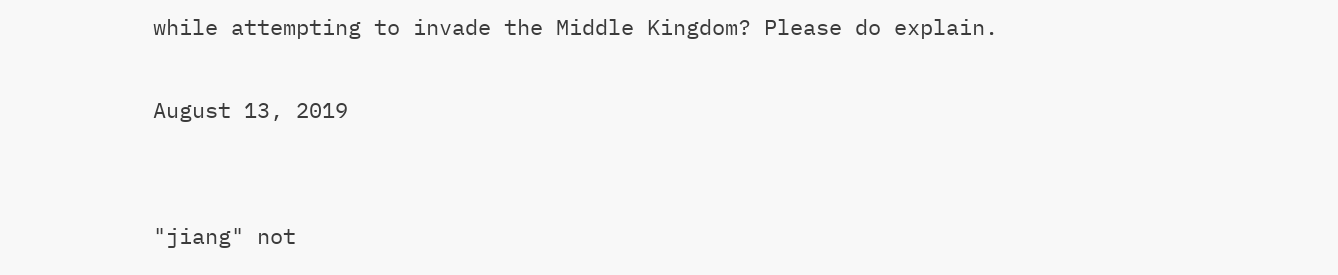while attempting to invade the Middle Kingdom? Please do explain.

August 13, 2019


"jiang" not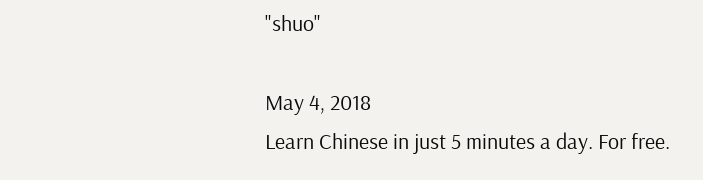"shuo"

May 4, 2018
Learn Chinese in just 5 minutes a day. For free.